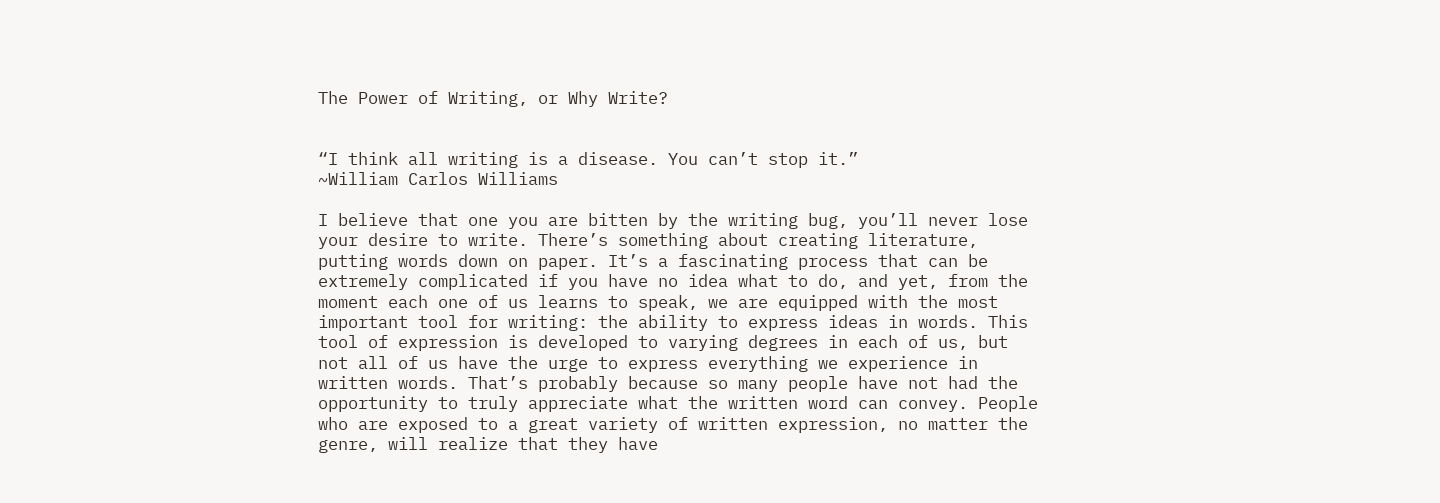The Power of Writing, or Why Write?


“I think all writing is a disease. You can’t stop it.”
~William Carlos Williams

I believe that one you are bitten by the writing bug, you’ll never lose your desire to write. There’s something about creating literature, putting words down on paper. It’s a fascinating process that can be extremely complicated if you have no idea what to do, and yet, from the moment each one of us learns to speak, we are equipped with the most important tool for writing: the ability to express ideas in words. This tool of expression is developed to varying degrees in each of us, but not all of us have the urge to express everything we experience in written words. That’s probably because so many people have not had the opportunity to truly appreciate what the written word can convey. People who are exposed to a great variety of written expression, no matter the genre, will realize that they have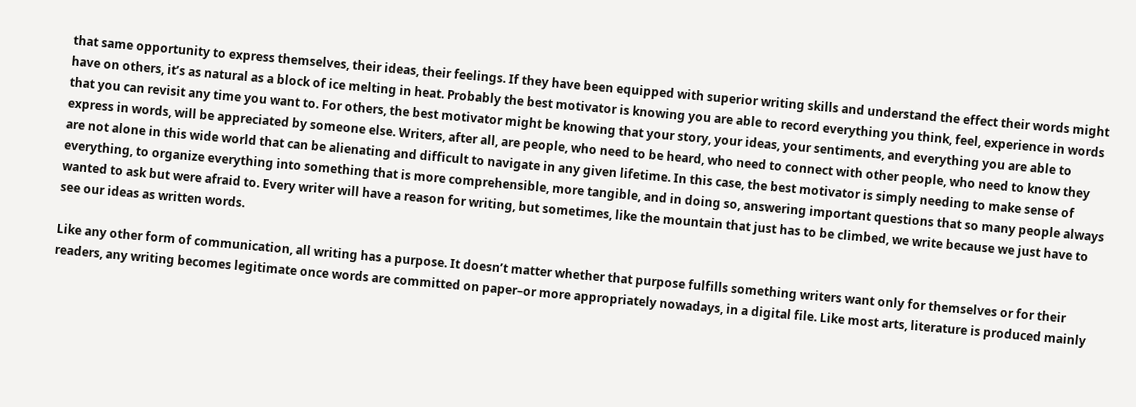that same opportunity to express themselves, their ideas, their feelings. If they have been equipped with superior writing skills and understand the effect their words might have on others, it’s as natural as a block of ice melting in heat. Probably the best motivator is knowing you are able to record everything you think, feel, experience in words that you can revisit any time you want to. For others, the best motivator might be knowing that your story, your ideas, your sentiments, and everything you are able to express in words, will be appreciated by someone else. Writers, after all, are people, who need to be heard, who need to connect with other people, who need to know they are not alone in this wide world that can be alienating and difficult to navigate in any given lifetime. In this case, the best motivator is simply needing to make sense of everything, to organize everything into something that is more comprehensible, more tangible, and in doing so, answering important questions that so many people always wanted to ask but were afraid to. Every writer will have a reason for writing, but sometimes, like the mountain that just has to be climbed, we write because we just have to see our ideas as written words.

Like any other form of communication, all writing has a purpose. It doesn’t matter whether that purpose fulfills something writers want only for themselves or for their readers, any writing becomes legitimate once words are committed on paper–or more appropriately nowadays, in a digital file. Like most arts, literature is produced mainly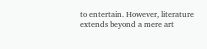to entertain. However, literature extends beyond a mere art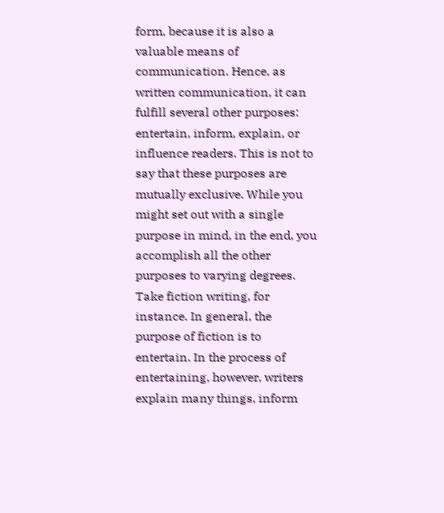form, because it is also a valuable means of communication. Hence, as written communication, it can fulfill several other purposes: entertain, inform, explain, or influence readers. This is not to say that these purposes are mutually exclusive. While you might set out with a single purpose in mind, in the end, you accomplish all the other purposes to varying degrees. Take fiction writing, for instance. In general, the purpose of fiction is to entertain. In the process of entertaining, however, writers explain many things, inform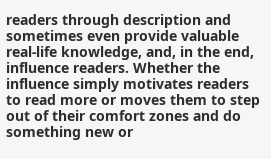readers through description and sometimes even provide valuable real-life knowledge, and, in the end, influence readers. Whether the influence simply motivates readers to read more or moves them to step out of their comfort zones and do something new or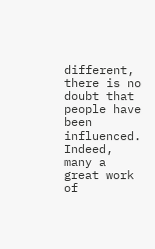different, there is no doubt that people have been influenced. Indeed, many a great work of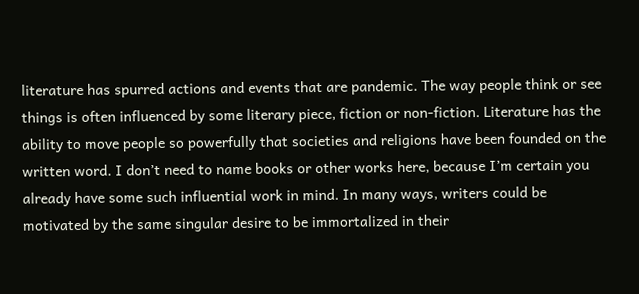literature has spurred actions and events that are pandemic. The way people think or see things is often influenced by some literary piece, fiction or non-fiction. Literature has the ability to move people so powerfully that societies and religions have been founded on the written word. I don’t need to name books or other works here, because I’m certain you already have some such influential work in mind. In many ways, writers could be motivated by the same singular desire to be immortalized in their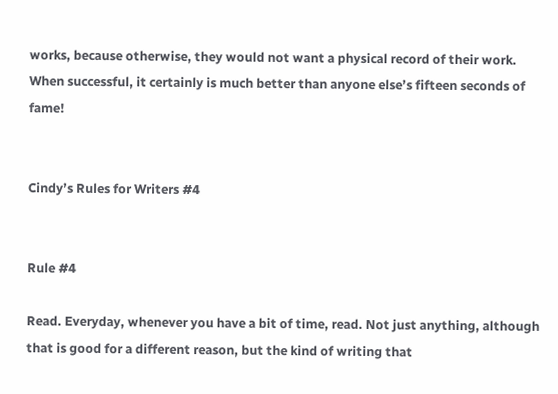works, because otherwise, they would not want a physical record of their work. When successful, it certainly is much better than anyone else’s fifteen seconds of fame!


Cindy’s Rules for Writers #4


Rule #4

Read. Everyday, whenever you have a bit of time, read. Not just anything, although that is good for a different reason, but the kind of writing that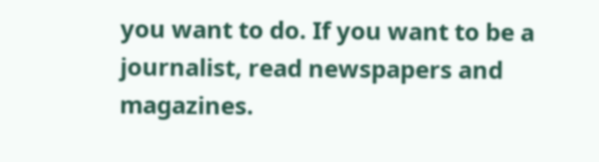you want to do. If you want to be a journalist, read newspapers and magazines.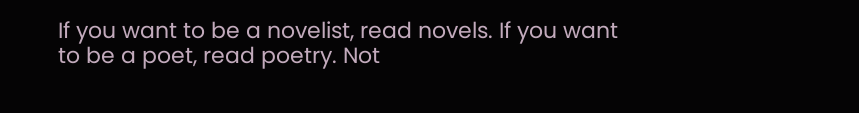If you want to be a novelist, read novels. If you want to be a poet, read poetry. Not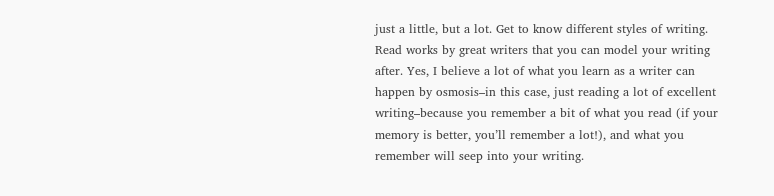just a little, but a lot. Get to know different styles of writing. Read works by great writers that you can model your writing after. Yes, I believe a lot of what you learn as a writer can happen by osmosis–in this case, just reading a lot of excellent writing–because you remember a bit of what you read (if your memory is better, you’ll remember a lot!), and what you remember will seep into your writing.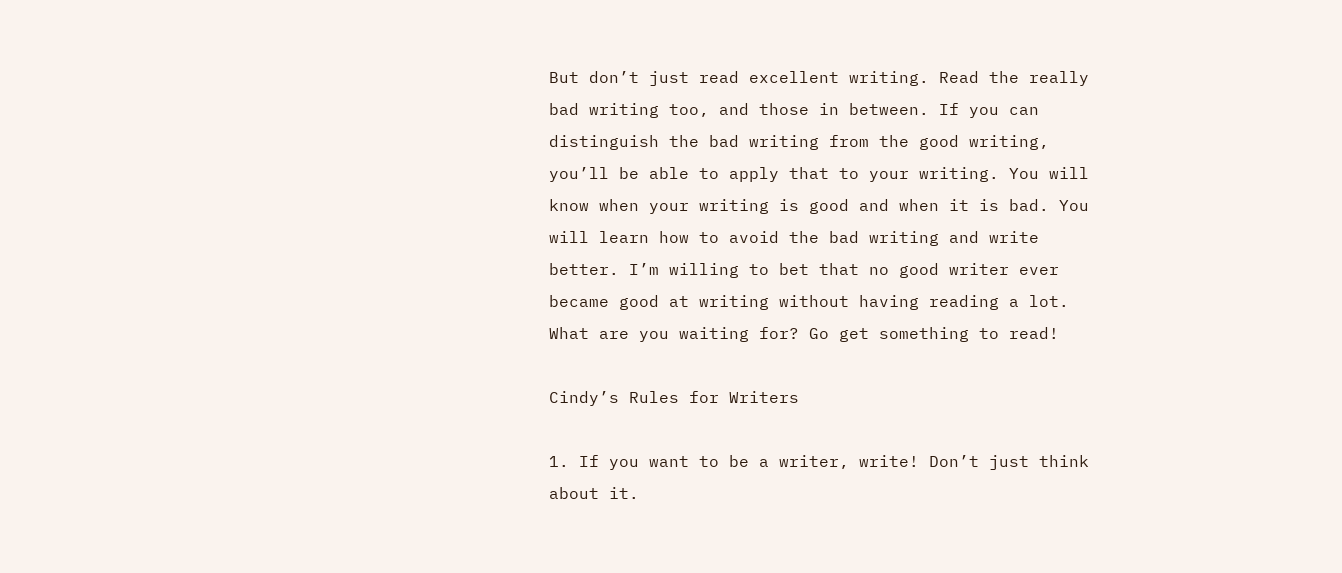But don’t just read excellent writing. Read the really bad writing too, and those in between. If you can distinguish the bad writing from the good writing, you’ll be able to apply that to your writing. You will know when your writing is good and when it is bad. You will learn how to avoid the bad writing and write better. I’m willing to bet that no good writer ever became good at writing without having reading a lot. What are you waiting for? Go get something to read!

Cindy’s Rules for Writers

1. If you want to be a writer, write! Don’t just think about it.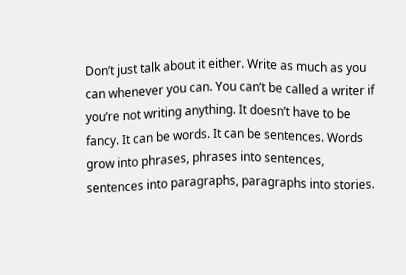Don’t just talk about it either. Write as much as you can whenever you can. You can’t be called a writer if you’re not writing anything. It doesn’t have to be fancy. It can be words. It can be sentences. Words grow into phrases, phrases into sentences, sentences into paragraphs, paragraphs into stories.